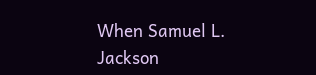When Samuel L. Jackson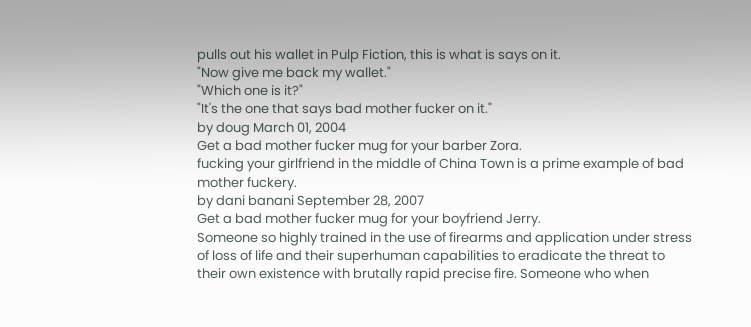pulls out his wallet in Pulp Fiction, this is what is says on it.
"Now give me back my wallet."
"Which one is it?"
"It's the one that says bad mother fucker on it."
by doug March 01, 2004
Get a bad mother fucker mug for your barber Zora.
fucking your girlfriend in the middle of China Town is a prime example of bad mother fuckery.
by dani banani September 28, 2007
Get a bad mother fucker mug for your boyfriend Jerry.
Someone so highly trained in the use of firearms and application under stress of loss of life and their superhuman capabilities to eradicate the threat to their own existence with brutally rapid precise fire. Someone who when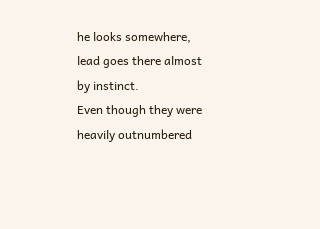he looks somewhere, lead goes there almost by instinct.
Even though they were heavily outnumbered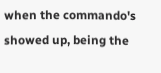when the commando's showed up, being the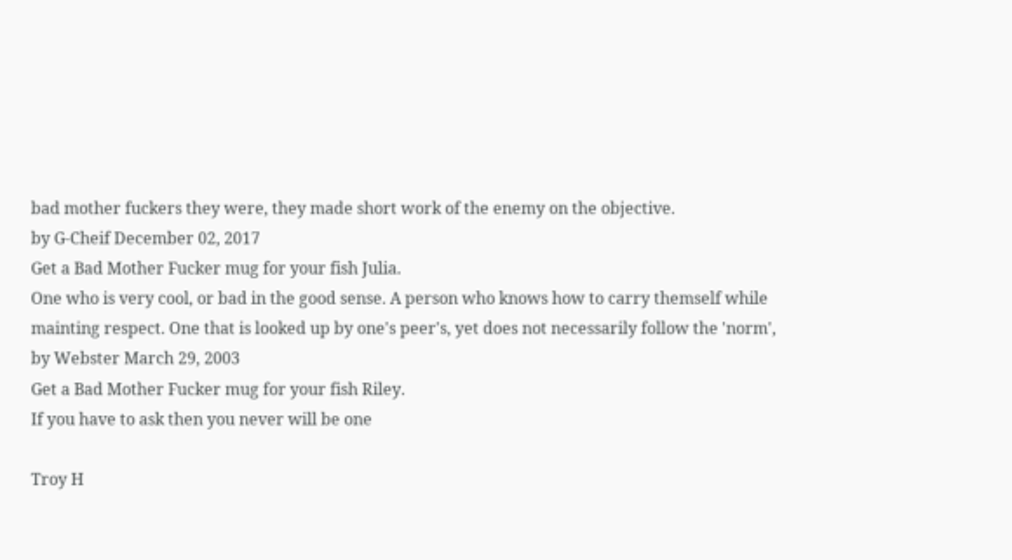bad mother fuckers they were, they made short work of the enemy on the objective.
by G-Cheif December 02, 2017
Get a Bad Mother Fucker mug for your fish Julia.
One who is very cool, or bad in the good sense. A person who knows how to carry themself while mainting respect. One that is looked up by one's peer's, yet does not necessarily follow the 'norm',
by Webster March 29, 2003
Get a Bad Mother Fucker mug for your fish Riley.
If you have to ask then you never will be one

Troy H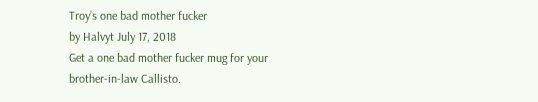Troy’s one bad mother fucker
by Halvyt July 17, 2018
Get a one bad mother fucker mug for your brother-in-law Callisto.